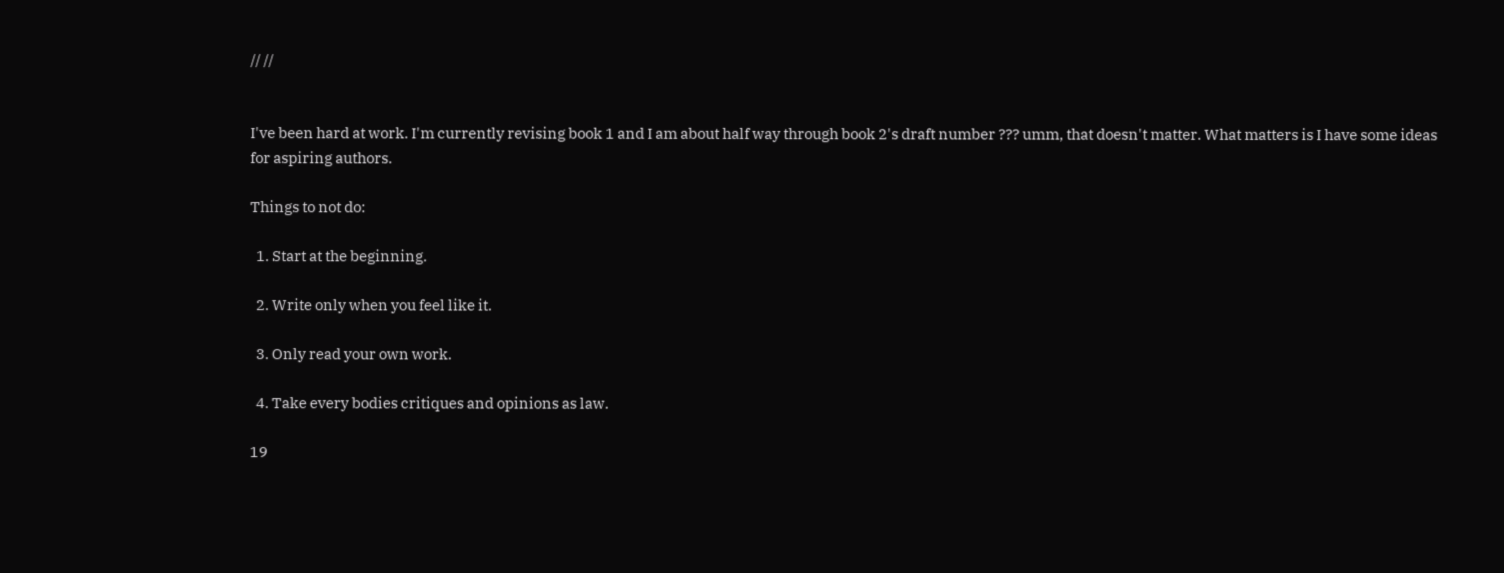// //


I've been hard at work. I'm currently revising book 1 and I am about half way through book 2's draft number ??? umm, that doesn't matter. What matters is I have some ideas for aspiring authors.

Things to not do:

  1. Start at the beginning.

  2. Write only when you feel like it.

  3. Only read your own work.

  4. Take every bodies critiques and opinions as law.

19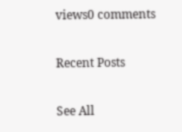views0 comments

Recent Posts

See All